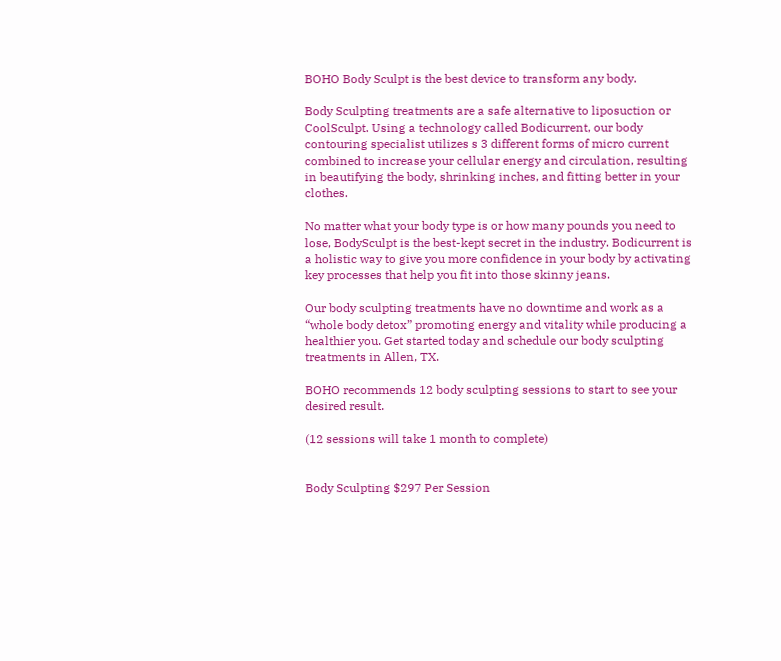BOHO Body Sculpt is the best device to transform any body.

Body Sculpting treatments are a safe alternative to liposuction or CoolSculpt. Using a technology called Bodicurrent, our body contouring specialist utilizes s 3 different forms of micro current combined to increase your cellular energy and circulation, resulting in beautifying the body, shrinking inches, and fitting better in your clothes.

No matter what your body type is or how many pounds you need to lose, BodySculpt is the best-kept secret in the industry. Bodicurrent is a holistic way to give you more confidence in your body by activating key processes that help you fit into those skinny jeans.

Our body sculpting treatments have no downtime and work as a “whole body detox” promoting energy and vitality while producing a healthier you. Get started today and schedule our body sculpting treatments in Allen, TX.

BOHO recommends 12 body sculpting sessions to start to see your desired result.

(12 sessions will take 1 month to complete)


Body Sculpting $297 Per Session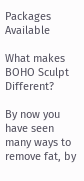Packages Available

What makes BOHO Sculpt Different?

By now you have seen many ways to remove fat, by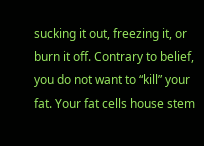sucking it out, freezing it, or burn it off. Contrary to belief, you do not want to “kill” your fat. Your fat cells house stem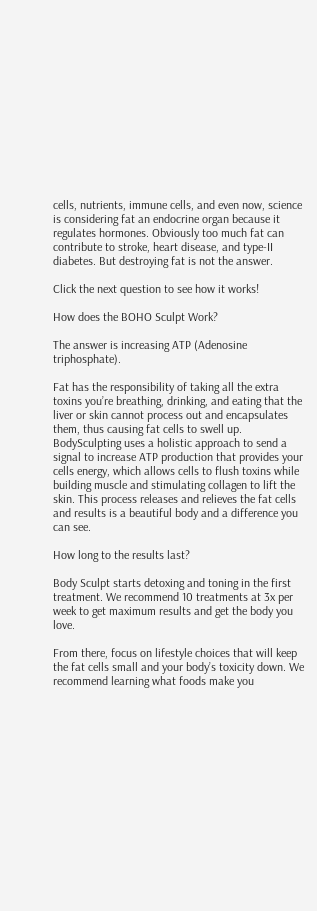cells, nutrients, immune cells, and even now, science is considering fat an endocrine organ because it regulates hormones. Obviously too much fat can contribute to stroke, heart disease, and type-II diabetes. But destroying fat is not the answer.

Click the next question to see how it works!

How does the BOHO Sculpt Work?

The answer is increasing ATP (Adenosine triphosphate).

Fat has the responsibility of taking all the extra toxins you’re breathing, drinking, and eating that the liver or skin cannot process out and encapsulates them, thus causing fat cells to swell up. BodySculpting uses a holistic approach to send a signal to increase ATP production that provides your cells energy, which allows cells to flush toxins while building muscle and stimulating collagen to lift the skin. This process releases and relieves the fat cells and results is a beautiful body and a difference you can see.

How long to the results last?

Body Sculpt starts detoxing and toning in the first treatment. We recommend 10 treatments at 3x per week to get maximum results and get the body you love.

From there, focus on lifestyle choices that will keep the fat cells small and your body’s toxicity down. We recommend learning what foods make you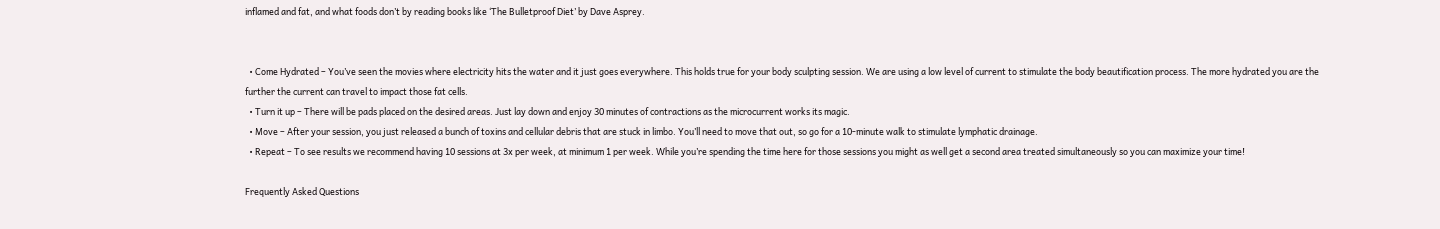inflamed and fat, and what foods don’t by reading books like ‘The Bulletproof Diet’ by Dave Asprey.


  • Come Hydrated – You’ve seen the movies where electricity hits the water and it just goes everywhere. This holds true for your body sculpting session. We are using a low level of current to stimulate the body beautification process. The more hydrated you are the further the current can travel to impact those fat cells.
  • Turn it up – There will be pads placed on the desired areas. Just lay down and enjoy 30 minutes of contractions as the microcurrent works its magic.
  • Move – After your session, you just released a bunch of toxins and cellular debris that are stuck in limbo. You’ll need to move that out, so go for a 10-minute walk to stimulate lymphatic drainage.
  • Repeat – To see results we recommend having 10 sessions at 3x per week, at minimum 1 per week. While you’re spending the time here for those sessions you might as well get a second area treated simultaneously so you can maximize your time!

Frequently Asked Questions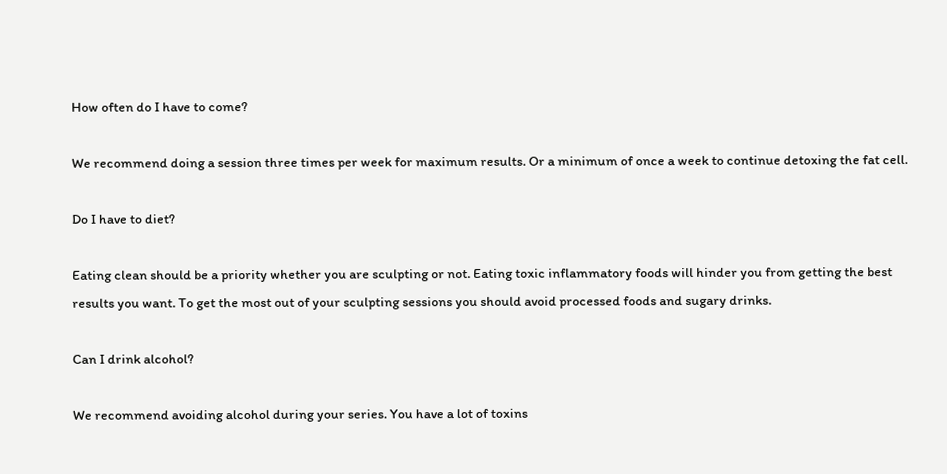How often do I have to come?

We recommend doing a session three times per week for maximum results. Or a minimum of once a week to continue detoxing the fat cell.

Do I have to diet?

Eating clean should be a priority whether you are sculpting or not. Eating toxic inflammatory foods will hinder you from getting the best results you want. To get the most out of your sculpting sessions you should avoid processed foods and sugary drinks.

Can I drink alcohol?

We recommend avoiding alcohol during your series. You have a lot of toxins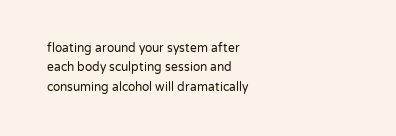floating around your system after each body sculpting session and consuming alcohol will dramatically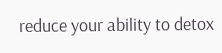reduce your ability to detox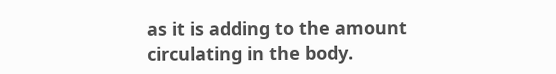as it is adding to the amount circulating in the body.